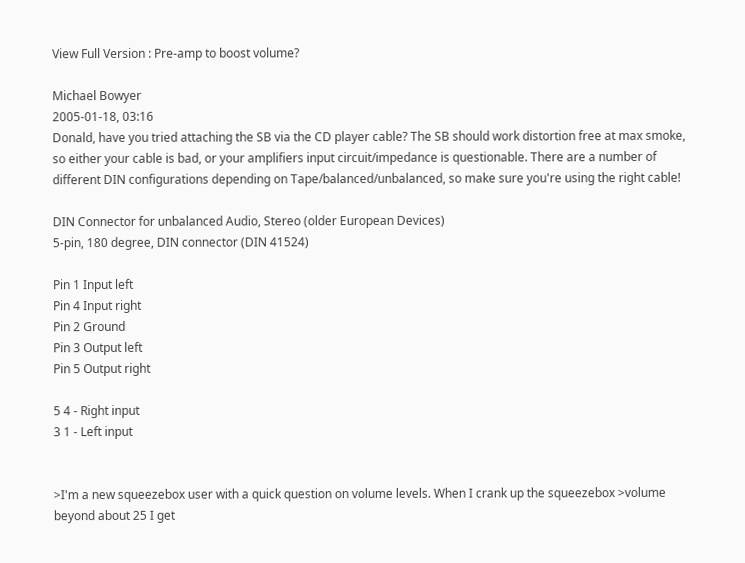View Full Version : Pre-amp to boost volume?

Michael Bowyer
2005-01-18, 03:16
Donald, have you tried attaching the SB via the CD player cable? The SB should work distortion free at max smoke, so either your cable is bad, or your amplifiers input circuit/impedance is questionable. There are a number of different DIN configurations depending on Tape/balanced/unbalanced, so make sure you're using the right cable!

DIN Connector for unbalanced Audio, Stereo (older European Devices)
5-pin, 180 degree, DIN connector (DIN 41524)

Pin 1 Input left
Pin 4 Input right
Pin 2 Ground
Pin 3 Output left
Pin 5 Output right

5 4 - Right input
3 1 - Left input


>I'm a new squeezebox user with a quick question on volume levels. When I crank up the squeezebox >volume beyond about 25 I get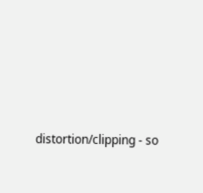distortion/clipping - so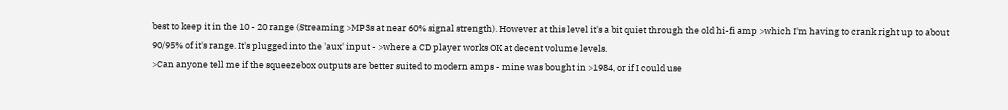best to keep it in the 10 - 20 range (Streaming >MP3s at near 60% signal strength). However at this level it's a bit quiet through the old hi-fi amp >which I'm having to crank right up to about 90/95% of it's range. It's plugged into the 'aux' input - >where a CD player works OK at decent volume levels.
>Can anyone tell me if the squeezebox outputs are better suited to modern amps - mine was bought in >1984, or if I could use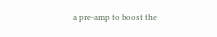a pre-amp to boost the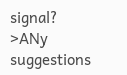signal?
>ANy suggestions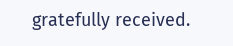gratefully received.